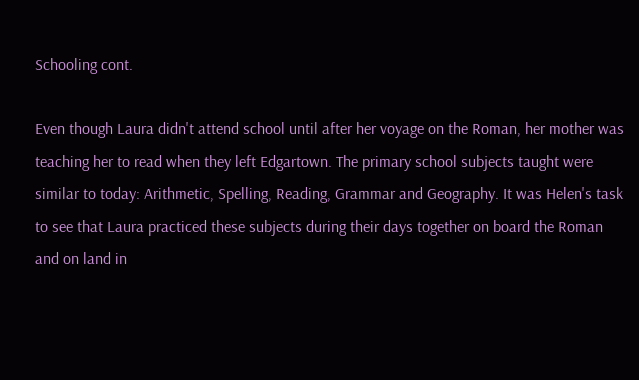Schooling cont.

Even though Laura didn't attend school until after her voyage on the Roman, her mother was teaching her to read when they left Edgartown. The primary school subjects taught were similar to today: Arithmetic, Spelling, Reading, Grammar and Geography. It was Helen's task to see that Laura practiced these subjects during their days together on board the Roman and on land in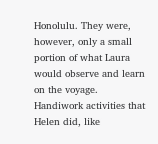Honolulu. They were, however, only a small portion of what Laura would observe and learn on the voyage. Handiwork activities that Helen did, like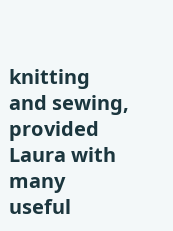knitting and sewing, provided Laura with many useful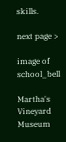skills.

next page >

image of school_bell

Martha's Vineyard Museum